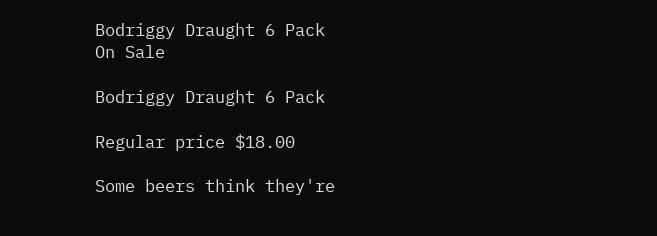Bodriggy Draught 6 Pack
On Sale

Bodriggy Draught 6 Pack

Regular price $18.00

Some beers think they're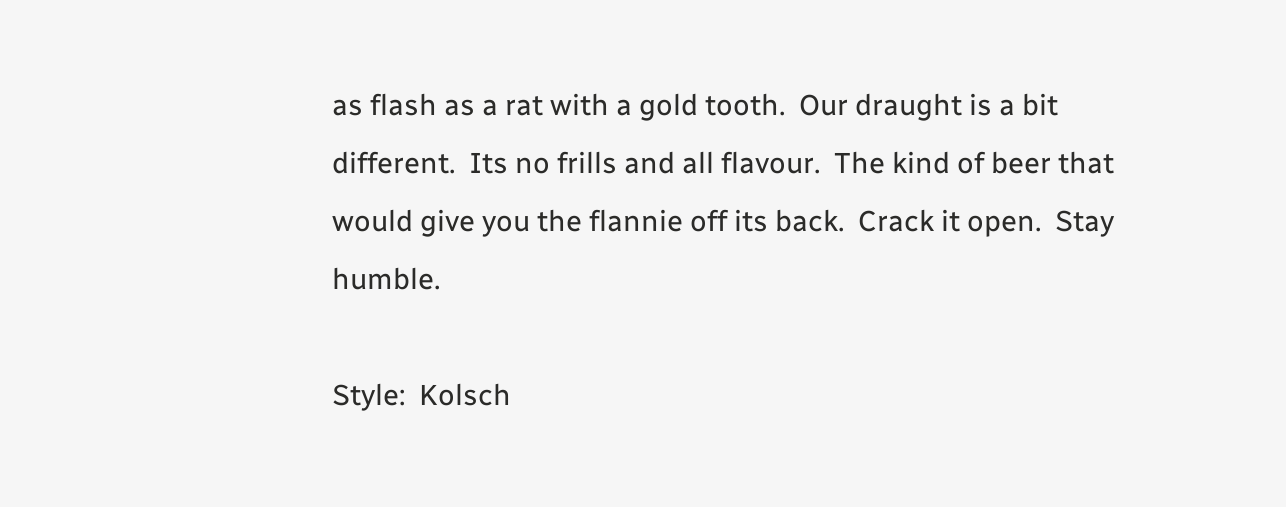as flash as a rat with a gold tooth.  Our draught is a bit different.  Its no frills and all flavour.  The kind of beer that would give you the flannie off its back.  Crack it open.  Stay humble.

Style:  Kolsch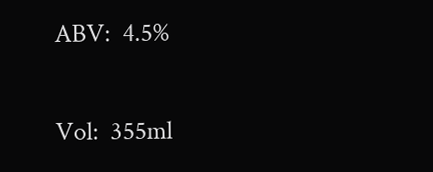ABV:  4.5%

Vol:  355ml